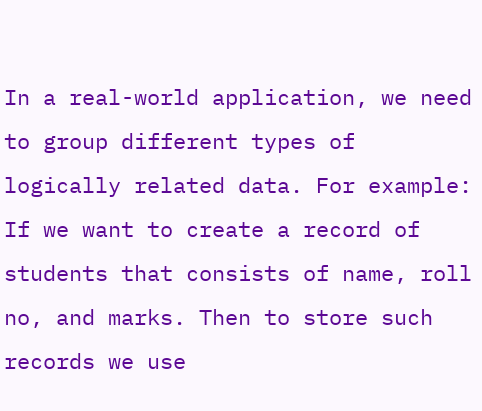In a real-world application, we need to group different types of logically related data. For example: If we want to create a record of students that consists of name, roll no, and marks. Then to store such records we use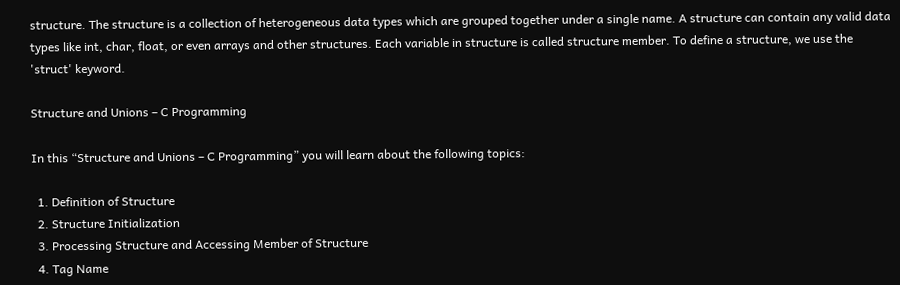structure. The structure is a collection of heterogeneous data types which are grouped together under a single name. A structure can contain any valid data types like int, char, float, or even arrays and other structures. Each variable in structure is called structure member. To define a structure, we use the 'struct' keyword.

Structure and Unions – C Programming

In this “Structure and Unions – C Programming” you will learn about the following topics:

  1. Definition of Structure
  2. Structure Initialization
  3. Processing Structure and Accessing Member of Structure
  4. Tag Name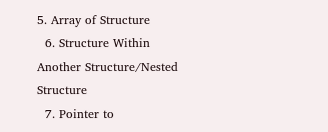5. Array of Structure
  6. Structure Within Another Structure/Nested Structure
  7. Pointer to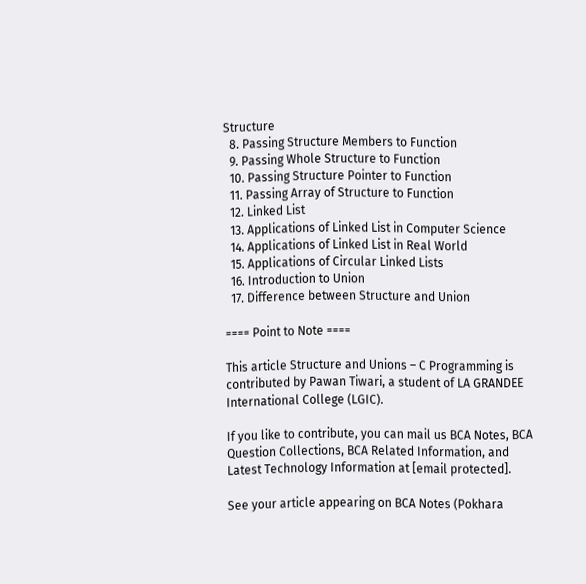Structure
  8. Passing Structure Members to Function
  9. Passing Whole Structure to Function
  10. Passing Structure Pointer to Function
  11. Passing Array of Structure to Function
  12. Linked List
  13. Applications of Linked List in Computer Science
  14. Applications of Linked List in Real World
  15. Applications of Circular Linked Lists
  16. Introduction to Union
  17. Difference between Structure and Union

==== Point to Note ====

This article Structure and Unions – C Programming is contributed by Pawan Tiwari, a student of LA GRANDEE International College (LGIC).

If you like to contribute, you can mail us BCA Notes, BCA Question Collections, BCA Related Information, and Latest Technology Information at [email protected].

See your article appearing on BCA Notes (Pokhara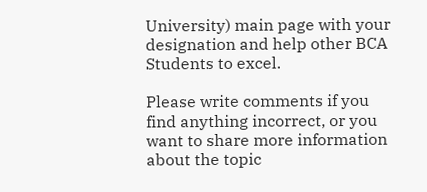University) main page with your designation and help other BCA Students to excel.

Please write comments if you find anything incorrect, or you want to share more information about the topic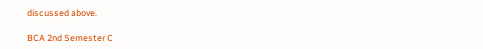discussed above.

BCA 2nd Semester C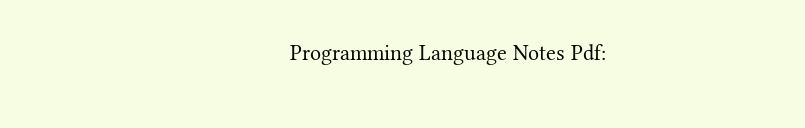Programming Language Notes Pdf: